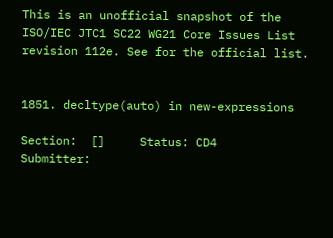This is an unofficial snapshot of the ISO/IEC JTC1 SC22 WG21 Core Issues List revision 112e. See for the official list.


1851. decltype(auto) in new-expressions

Section:  []     Status: CD4     Submitter: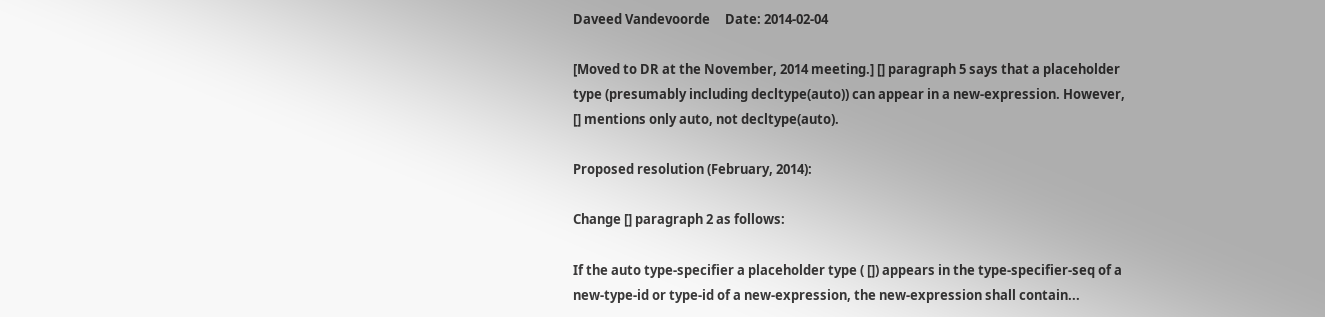Daveed Vandevoorde     Date: 2014-02-04

[Moved to DR at the November, 2014 meeting.] [] paragraph 5 says that a placeholder type (presumably including decltype(auto)) can appear in a new-expression. However, [] mentions only auto, not decltype(auto).

Proposed resolution (February, 2014):

Change [] paragraph 2 as follows:

If the auto type-specifier a placeholder type ( []) appears in the type-specifier-seq of a new-type-id or type-id of a new-expression, the new-expression shall contain...